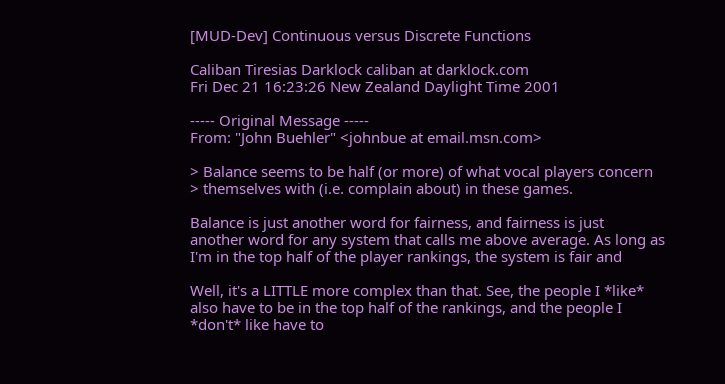[MUD-Dev] Continuous versus Discrete Functions

Caliban Tiresias Darklock caliban at darklock.com
Fri Dec 21 16:23:26 New Zealand Daylight Time 2001

----- Original Message -----
From: "John Buehler" <johnbue at email.msn.com>

> Balance seems to be half (or more) of what vocal players concern
> themselves with (i.e. complain about) in these games.

Balance is just another word for fairness, and fairness is just
another word for any system that calls me above average. As long as
I'm in the top half of the player rankings, the system is fair and

Well, it's a LITTLE more complex than that. See, the people I *like*
also have to be in the top half of the rankings, and the people I
*don't* like have to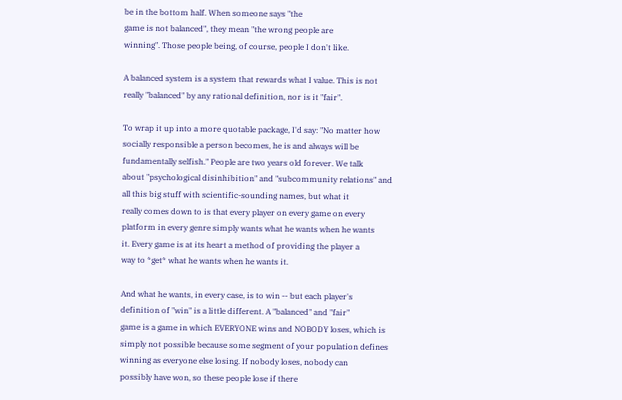be in the bottom half. When someone says "the
game is not balanced", they mean "the wrong people are
winning". Those people being, of course, people I don't like.

A balanced system is a system that rewards what I value. This is not
really "balanced" by any rational definition, nor is it "fair".

To wrap it up into a more quotable package, I'd say: "No matter how
socially responsible a person becomes, he is and always will be
fundamentally selfish." People are two years old forever. We talk
about "psychological disinhibition" and "subcommunity relations" and
all this big stuff with scientific-sounding names, but what it
really comes down to is that every player on every game on every
platform in every genre simply wants what he wants when he wants
it. Every game is at its heart a method of providing the player a
way to *get* what he wants when he wants it.

And what he wants, in every case, is to win -- but each player's
definition of "win" is a little different. A "balanced" and "fair"
game is a game in which EVERYONE wins and NOBODY loses, which is
simply not possible because some segment of your population defines
winning as everyone else losing. If nobody loses, nobody can
possibly have won, so these people lose if there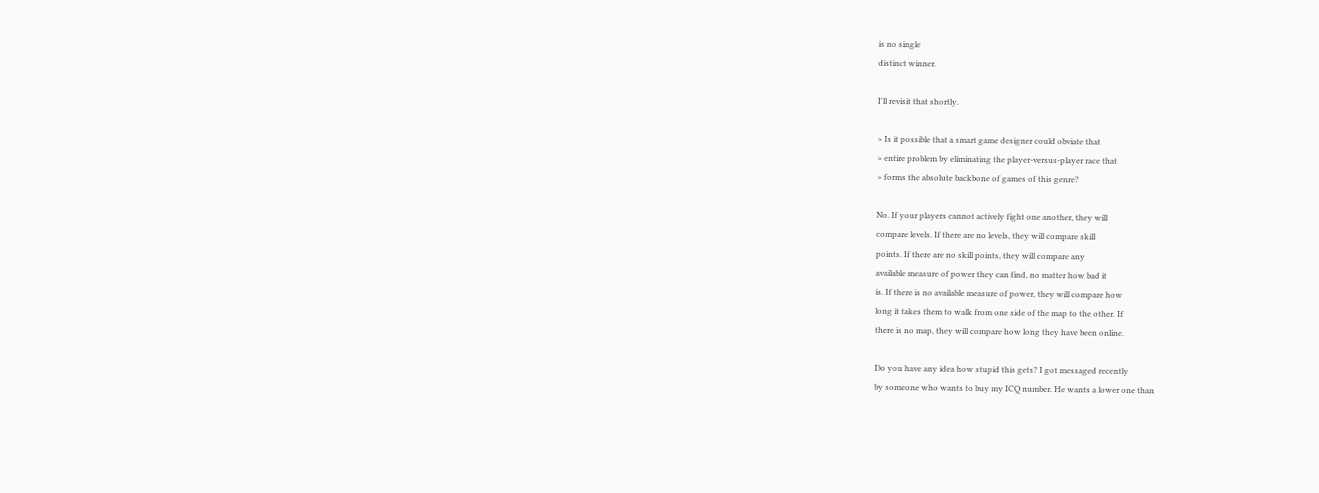is no single
distinct winner.

I'll revisit that shortly.

> Is it possible that a smart game designer could obviate that
> entire problem by eliminating the player-versus-player race that
> forms the absolute backbone of games of this genre?

No. If your players cannot actively fight one another, they will
compare levels. If there are no levels, they will compare skill
points. If there are no skill points, they will compare any
available measure of power they can find, no matter how bad it
is. If there is no available measure of power, they will compare how
long it takes them to walk from one side of the map to the other. If
there is no map, they will compare how long they have been online.

Do you have any idea how stupid this gets? I got messaged recently
by someone who wants to buy my ICQ number. He wants a lower one than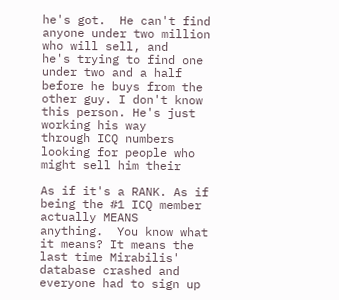he's got.  He can't find anyone under two million who will sell, and
he's trying to find one under two and a half before he buys from the
other guy. I don't know this person. He's just working his way
through ICQ numbers looking for people who might sell him their

As if it's a RANK. As if being the #1 ICQ member actually MEANS
anything.  You know what it means? It means the last time Mirabilis'
database crashed and everyone had to sign up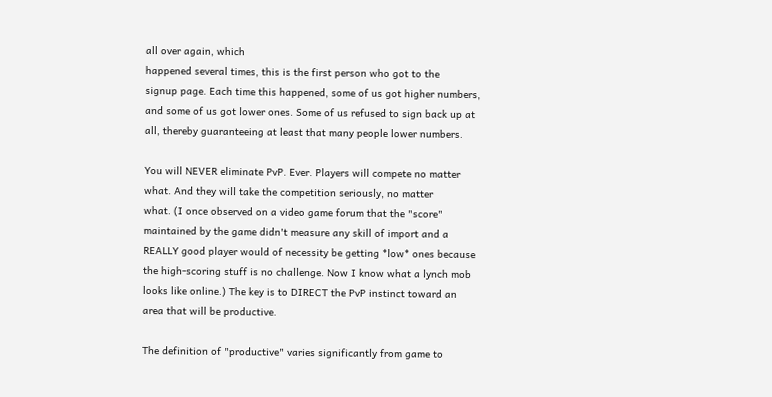all over again, which
happened several times, this is the first person who got to the
signup page. Each time this happened, some of us got higher numbers,
and some of us got lower ones. Some of us refused to sign back up at
all, thereby guaranteeing at least that many people lower numbers.

You will NEVER eliminate PvP. Ever. Players will compete no matter
what. And they will take the competition seriously, no matter
what. (I once observed on a video game forum that the "score"
maintained by the game didn't measure any skill of import and a
REALLY good player would of necessity be getting *low* ones because
the high-scoring stuff is no challenge. Now I know what a lynch mob
looks like online.) The key is to DIRECT the PvP instinct toward an
area that will be productive.

The definition of "productive" varies significantly from game to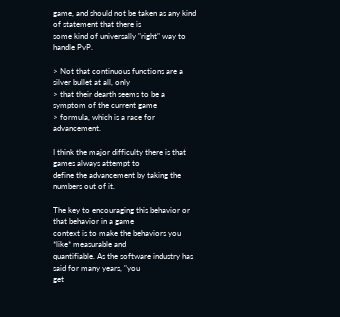game, and should not be taken as any kind of statement that there is
some kind of universally "right" way to handle PvP.

> Not that continuous functions are a silver bullet at all, only
> that their dearth seems to be a symptom of the current game
> formula, which is a race for advancement.

I think the major difficulty there is that games always attempt to
define the advancement by taking the numbers out of it.

The key to encouraging this behavior or that behavior in a game
context is to make the behaviors you *like* measurable and
quantifiable. As the software industry has said for many years, "you
get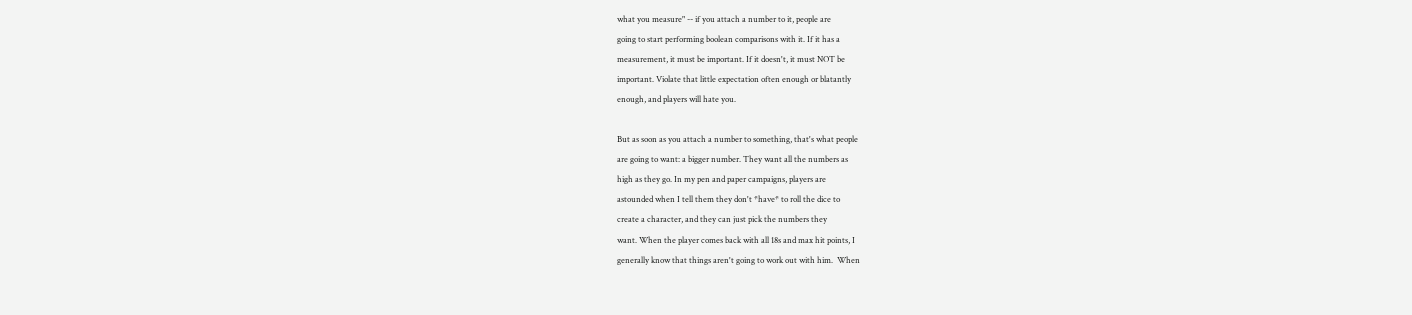what you measure" -- if you attach a number to it, people are
going to start performing boolean comparisons with it. If it has a
measurement, it must be important. If it doesn't, it must NOT be
important. Violate that little expectation often enough or blatantly
enough, and players will hate you.

But as soon as you attach a number to something, that's what people
are going to want: a bigger number. They want all the numbers as
high as they go. In my pen and paper campaigns, players are
astounded when I tell them they don't *have* to roll the dice to
create a character, and they can just pick the numbers they
want. When the player comes back with all 18s and max hit points, I
generally know that things aren't going to work out with him.  When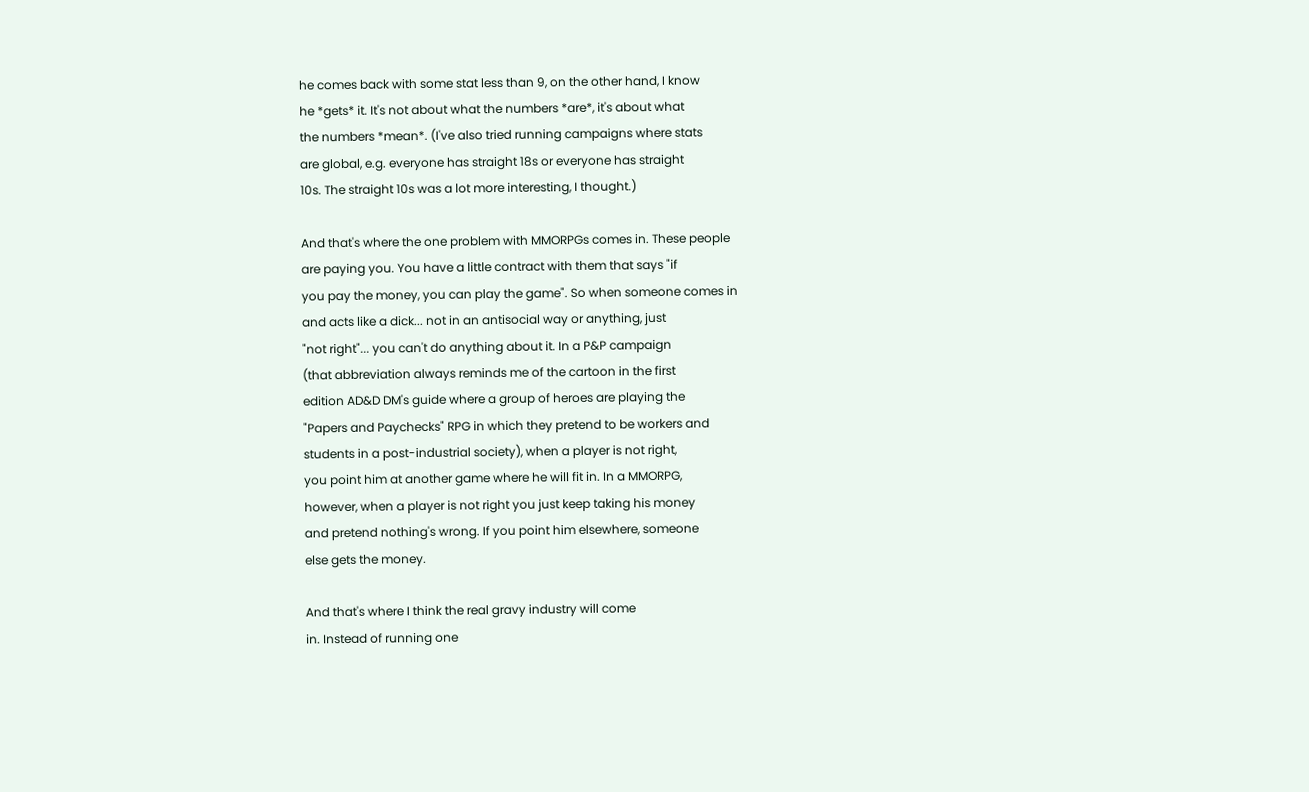he comes back with some stat less than 9, on the other hand, I know
he *gets* it. It's not about what the numbers *are*, it's about what
the numbers *mean*. (I've also tried running campaigns where stats
are global, e.g. everyone has straight 18s or everyone has straight
10s. The straight 10s was a lot more interesting, I thought.)

And that's where the one problem with MMORPGs comes in. These people
are paying you. You have a little contract with them that says "if
you pay the money, you can play the game". So when someone comes in
and acts like a dick... not in an antisocial way or anything, just
"not right"... you can't do anything about it. In a P&P campaign
(that abbreviation always reminds me of the cartoon in the first
edition AD&D DM's guide where a group of heroes are playing the
"Papers and Paychecks" RPG in which they pretend to be workers and
students in a post-industrial society), when a player is not right,
you point him at another game where he will fit in. In a MMORPG,
however, when a player is not right you just keep taking his money
and pretend nothing's wrong. If you point him elsewhere, someone
else gets the money.

And that's where I think the real gravy industry will come
in. Instead of running one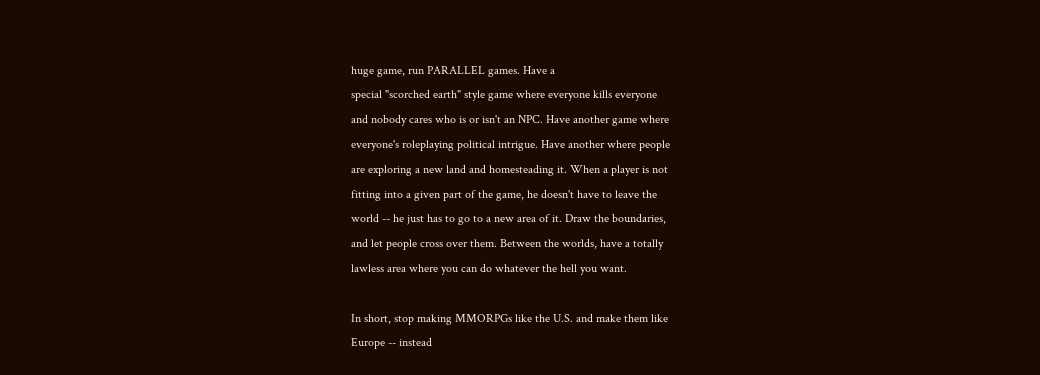huge game, run PARALLEL games. Have a
special "scorched earth" style game where everyone kills everyone
and nobody cares who is or isn't an NPC. Have another game where
everyone's roleplaying political intrigue. Have another where people
are exploring a new land and homesteading it. When a player is not
fitting into a given part of the game, he doesn't have to leave the
world -- he just has to go to a new area of it. Draw the boundaries,
and let people cross over them. Between the worlds, have a totally
lawless area where you can do whatever the hell you want.

In short, stop making MMORPGs like the U.S. and make them like
Europe -- instead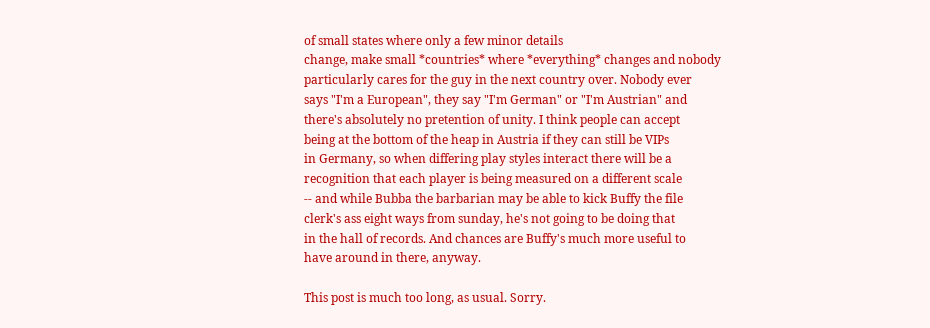of small states where only a few minor details
change, make small *countries* where *everything* changes and nobody
particularly cares for the guy in the next country over. Nobody ever
says "I'm a European", they say "I'm German" or "I'm Austrian" and
there's absolutely no pretention of unity. I think people can accept
being at the bottom of the heap in Austria if they can still be VIPs
in Germany, so when differing play styles interact there will be a
recognition that each player is being measured on a different scale
-- and while Bubba the barbarian may be able to kick Buffy the file
clerk's ass eight ways from sunday, he's not going to be doing that
in the hall of records. And chances are Buffy's much more useful to
have around in there, anyway.

This post is much too long, as usual. Sorry.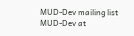MUD-Dev mailing list
MUD-Dev at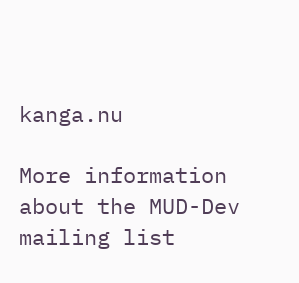kanga.nu

More information about the MUD-Dev mailing list